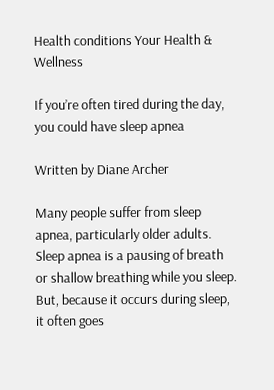Health conditions Your Health & Wellness

If you’re often tired during the day, you could have sleep apnea

Written by Diane Archer

Many people suffer from sleep apnea, particularly older adults.  Sleep apnea is a pausing of breath or shallow breathing while you sleep.  But, because it occurs during sleep, it often goes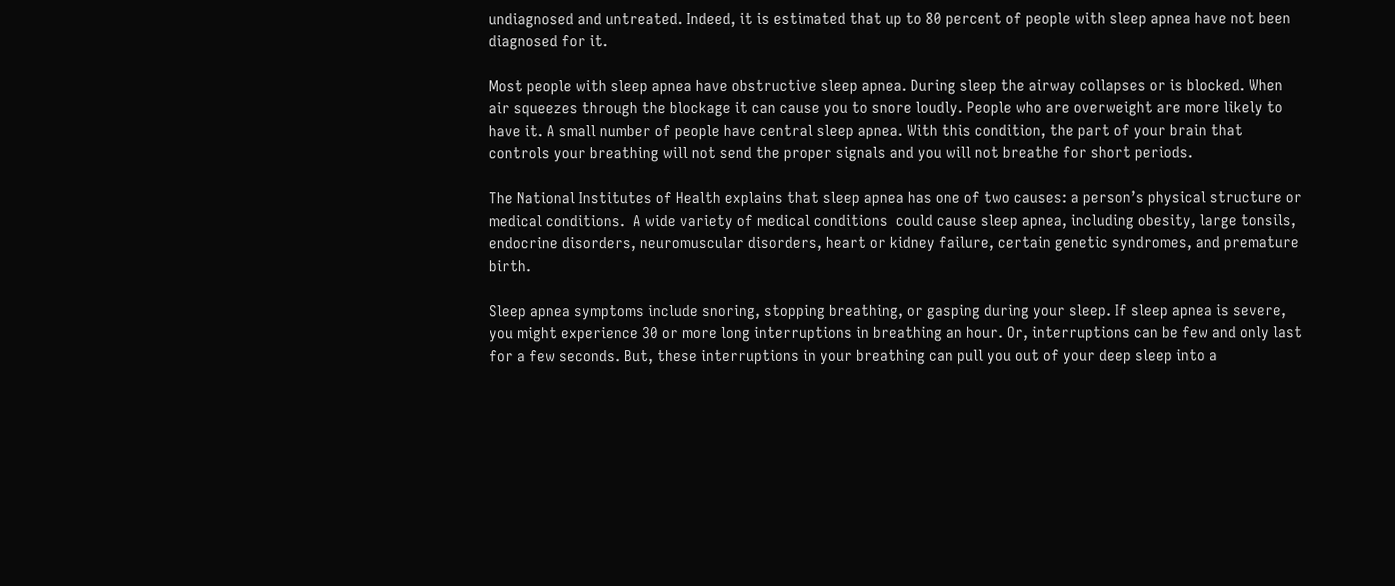undiagnosed and untreated. Indeed, it is estimated that up to 80 percent of people with sleep apnea have not been diagnosed for it.

Most people with sleep apnea have obstructive sleep apnea. During sleep the airway collapses or is blocked. When air squeezes through the blockage it can cause you to snore loudly. People who are overweight are more likely to have it. A small number of people have central sleep apnea. With this condition, the part of your brain that controls your breathing will not send the proper signals and you will not breathe for short periods.

The National Institutes of Health explains that sleep apnea has one of two causes: a person’s physical structure or medical conditions.  A wide variety of medical conditions  could cause sleep apnea, including obesity, large tonsils, endocrine disorders, neuromuscular disorders, heart or kidney failure, certain genetic syndromes, and premature birth.

Sleep apnea symptoms include snoring, stopping breathing, or gasping during your sleep. If sleep apnea is severe, you might experience 30 or more long interruptions in breathing an hour. Or, interruptions can be few and only last for a few seconds. But, these interruptions in your breathing can pull you out of your deep sleep into a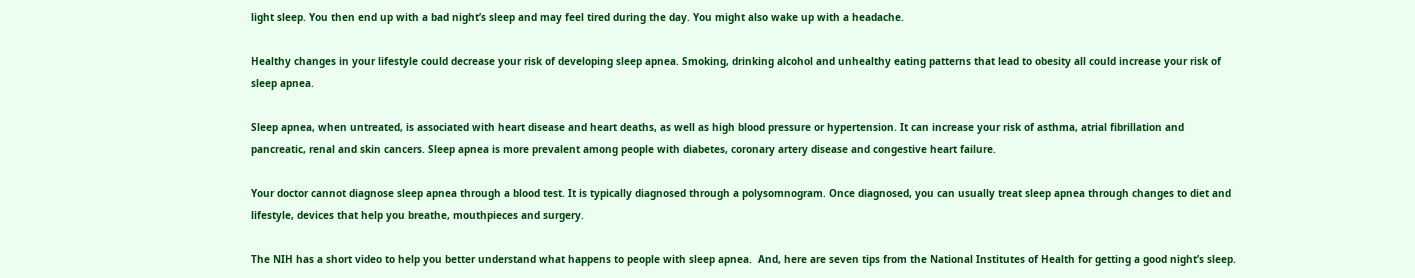light sleep. You then end up with a bad night’s sleep and may feel tired during the day. You might also wake up with a headache.

Healthy changes in your lifestyle could decrease your risk of developing sleep apnea. Smoking, drinking alcohol and unhealthy eating patterns that lead to obesity all could increase your risk of sleep apnea.

Sleep apnea, when untreated, is associated with heart disease and heart deaths, as well as high blood pressure or hypertension. It can increase your risk of asthma, atrial fibrillation and pancreatic, renal and skin cancers. Sleep apnea is more prevalent among people with diabetes, coronary artery disease and congestive heart failure.

Your doctor cannot diagnose sleep apnea through a blood test. It is typically diagnosed through a polysomnogram. Once diagnosed, you can usually treat sleep apnea through changes to diet and lifestyle, devices that help you breathe, mouthpieces and surgery.

The NIH has a short video to help you better understand what happens to people with sleep apnea.  And, here are seven tips from the National Institutes of Health for getting a good night’s sleep.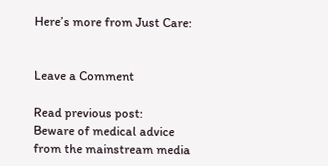Here’s more from Just Care:


Leave a Comment

Read previous post:
Beware of medical advice from the mainstream media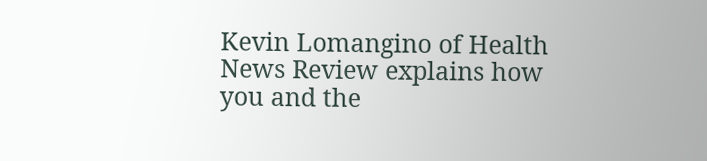Kevin Lomangino of Health News Review explains how you and the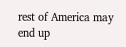rest of America may end up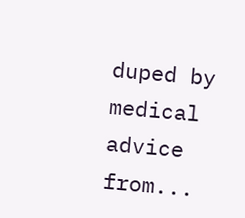duped by medical advice from...